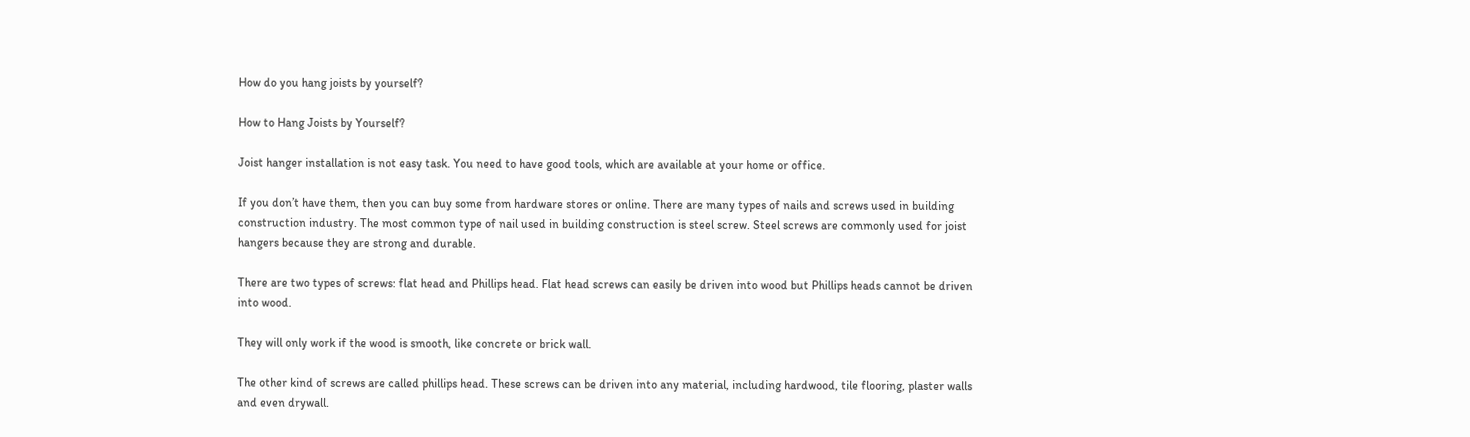How do you hang joists by yourself?

How to Hang Joists by Yourself?

Joist hanger installation is not easy task. You need to have good tools, which are available at your home or office.

If you don’t have them, then you can buy some from hardware stores or online. There are many types of nails and screws used in building construction industry. The most common type of nail used in building construction is steel screw. Steel screws are commonly used for joist hangers because they are strong and durable.

There are two types of screws: flat head and Phillips head. Flat head screws can easily be driven into wood but Phillips heads cannot be driven into wood.

They will only work if the wood is smooth, like concrete or brick wall.

The other kind of screws are called phillips head. These screws can be driven into any material, including hardwood, tile flooring, plaster walls and even drywall.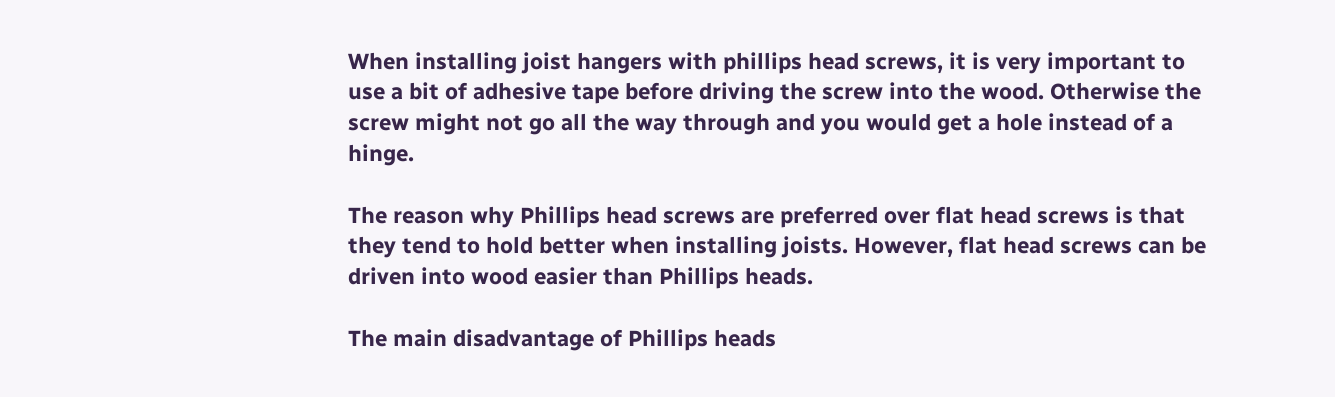When installing joist hangers with phillips head screws, it is very important to use a bit of adhesive tape before driving the screw into the wood. Otherwise the screw might not go all the way through and you would get a hole instead of a hinge.

The reason why Phillips head screws are preferred over flat head screws is that they tend to hold better when installing joists. However, flat head screws can be driven into wood easier than Phillips heads.

The main disadvantage of Phillips heads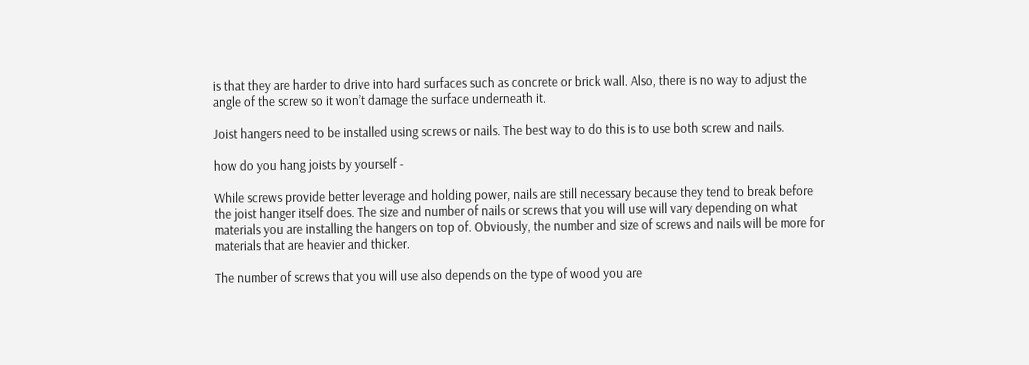is that they are harder to drive into hard surfaces such as concrete or brick wall. Also, there is no way to adjust the angle of the screw so it won’t damage the surface underneath it.

Joist hangers need to be installed using screws or nails. The best way to do this is to use both screw and nails.

how do you hang joists by yourself -

While screws provide better leverage and holding power, nails are still necessary because they tend to break before the joist hanger itself does. The size and number of nails or screws that you will use will vary depending on what materials you are installing the hangers on top of. Obviously, the number and size of screws and nails will be more for materials that are heavier and thicker.

The number of screws that you will use also depends on the type of wood you are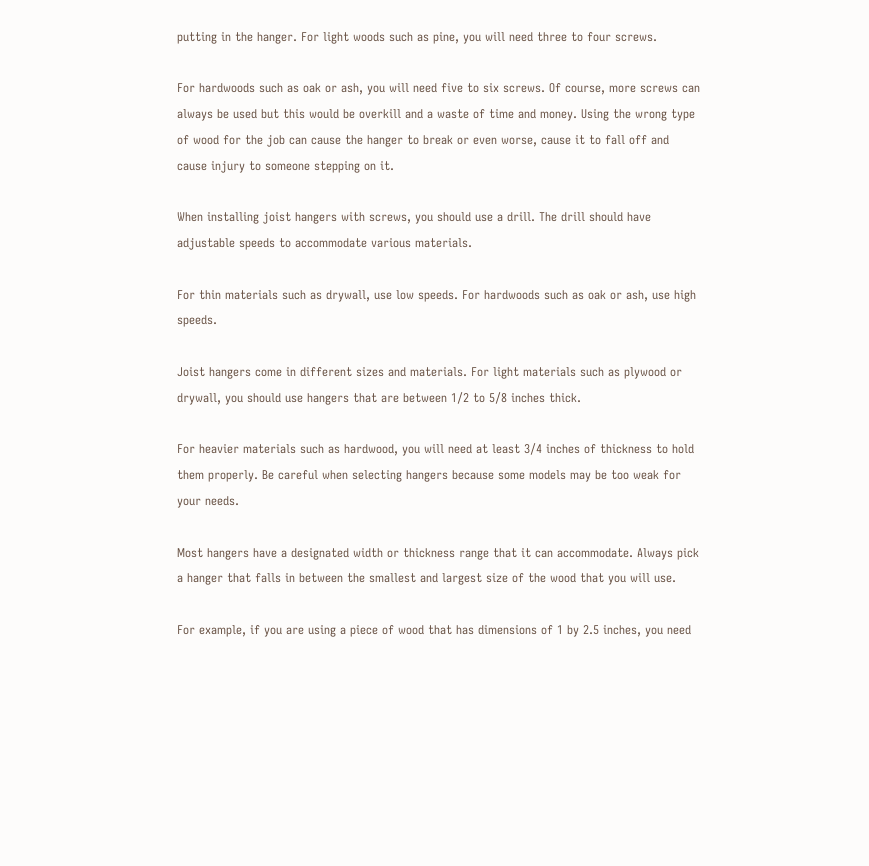putting in the hanger. For light woods such as pine, you will need three to four screws.

For hardwoods such as oak or ash, you will need five to six screws. Of course, more screws can always be used but this would be overkill and a waste of time and money. Using the wrong type of wood for the job can cause the hanger to break or even worse, cause it to fall off and cause injury to someone stepping on it.

When installing joist hangers with screws, you should use a drill. The drill should have adjustable speeds to accommodate various materials.

For thin materials such as drywall, use low speeds. For hardwoods such as oak or ash, use high speeds.

Joist hangers come in different sizes and materials. For light materials such as plywood or drywall, you should use hangers that are between 1/2 to 5/8 inches thick.

For heavier materials such as hardwood, you will need at least 3/4 inches of thickness to hold them properly. Be careful when selecting hangers because some models may be too weak for your needs.

Most hangers have a designated width or thickness range that it can accommodate. Always pick a hanger that falls in between the smallest and largest size of the wood that you will use.

For example, if you are using a piece of wood that has dimensions of 1 by 2.5 inches, you need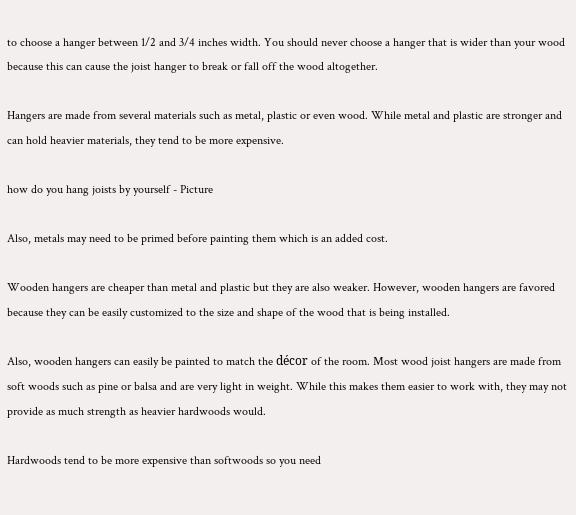to choose a hanger between 1/2 and 3/4 inches width. You should never choose a hanger that is wider than your wood because this can cause the joist hanger to break or fall off the wood altogether.

Hangers are made from several materials such as metal, plastic or even wood. While metal and plastic are stronger and can hold heavier materials, they tend to be more expensive.

how do you hang joists by yourself - Picture

Also, metals may need to be primed before painting them which is an added cost.

Wooden hangers are cheaper than metal and plastic but they are also weaker. However, wooden hangers are favored because they can be easily customized to the size and shape of the wood that is being installed.

Also, wooden hangers can easily be painted to match the décor of the room. Most wood joist hangers are made from soft woods such as pine or balsa and are very light in weight. While this makes them easier to work with, they may not provide as much strength as heavier hardwoods would.

Hardwoods tend to be more expensive than softwoods so you need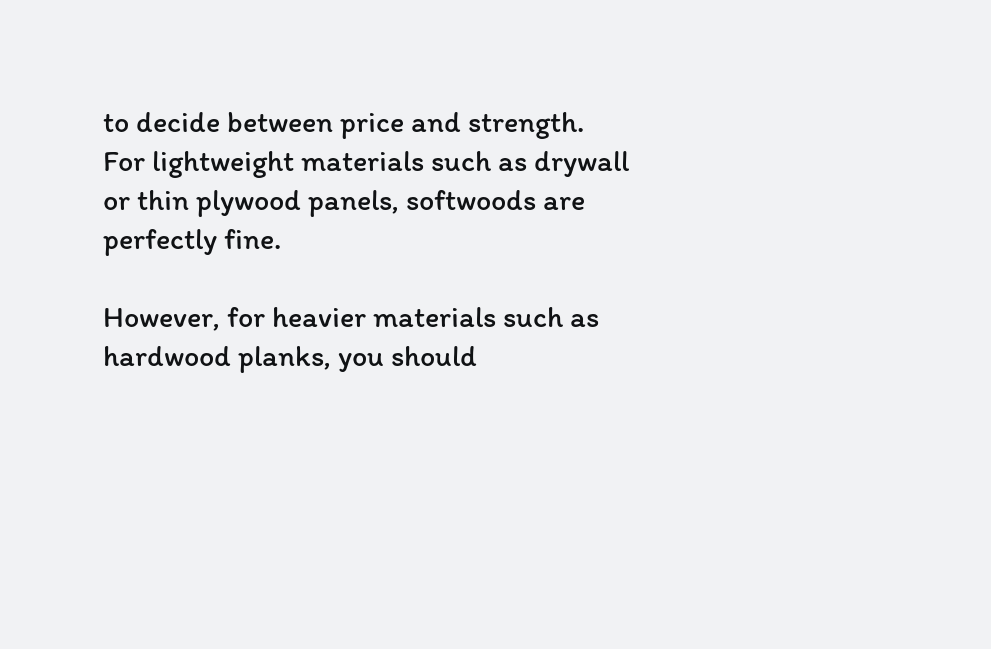to decide between price and strength. For lightweight materials such as drywall or thin plywood panels, softwoods are perfectly fine.

However, for heavier materials such as hardwood planks, you should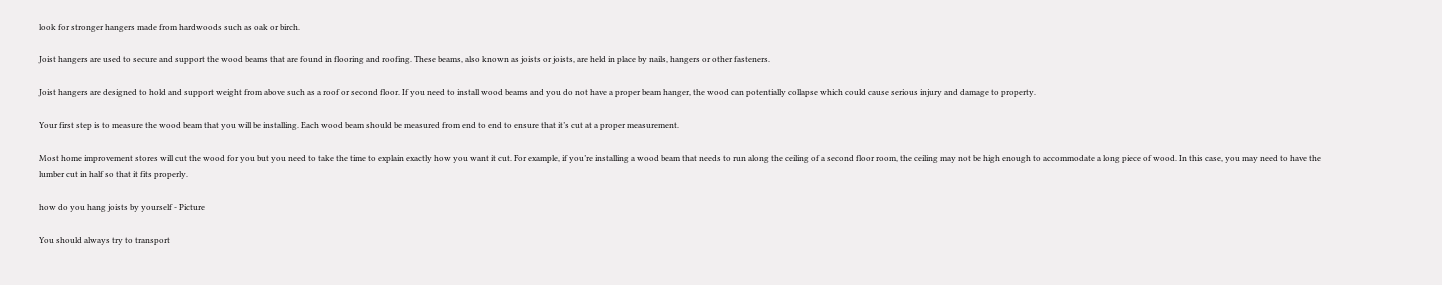look for stronger hangers made from hardwoods such as oak or birch.

Joist hangers are used to secure and support the wood beams that are found in flooring and roofing. These beams, also known as joists or joists, are held in place by nails, hangers or other fasteners.

Joist hangers are designed to hold and support weight from above such as a roof or second floor. If you need to install wood beams and you do not have a proper beam hanger, the wood can potentially collapse which could cause serious injury and damage to property.

Your first step is to measure the wood beam that you will be installing. Each wood beam should be measured from end to end to ensure that it’s cut at a proper measurement.

Most home improvement stores will cut the wood for you but you need to take the time to explain exactly how you want it cut. For example, if you’re installing a wood beam that needs to run along the ceiling of a second floor room, the ceiling may not be high enough to accommodate a long piece of wood. In this case, you may need to have the lumber cut in half so that it fits properly.

how do you hang joists by yourself - Picture

You should always try to transport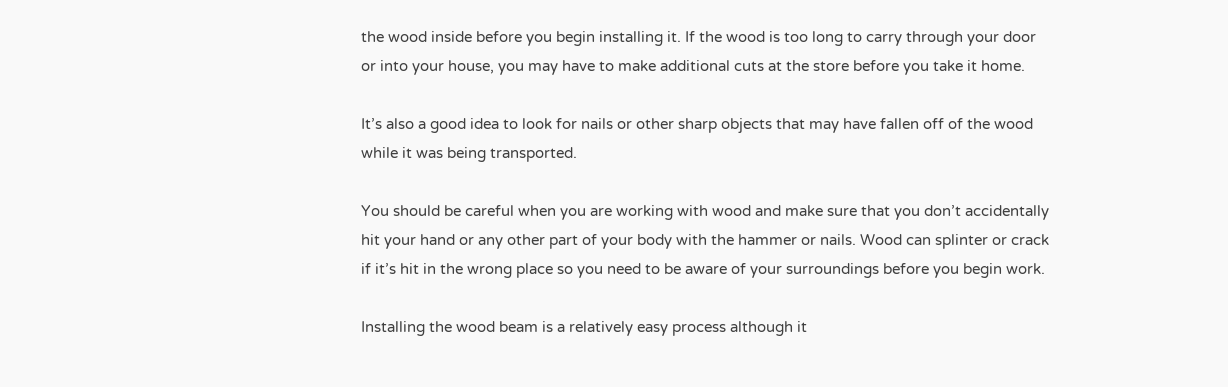the wood inside before you begin installing it. If the wood is too long to carry through your door or into your house, you may have to make additional cuts at the store before you take it home.

It’s also a good idea to look for nails or other sharp objects that may have fallen off of the wood while it was being transported.

You should be careful when you are working with wood and make sure that you don’t accidentally hit your hand or any other part of your body with the hammer or nails. Wood can splinter or crack if it’s hit in the wrong place so you need to be aware of your surroundings before you begin work.

Installing the wood beam is a relatively easy process although it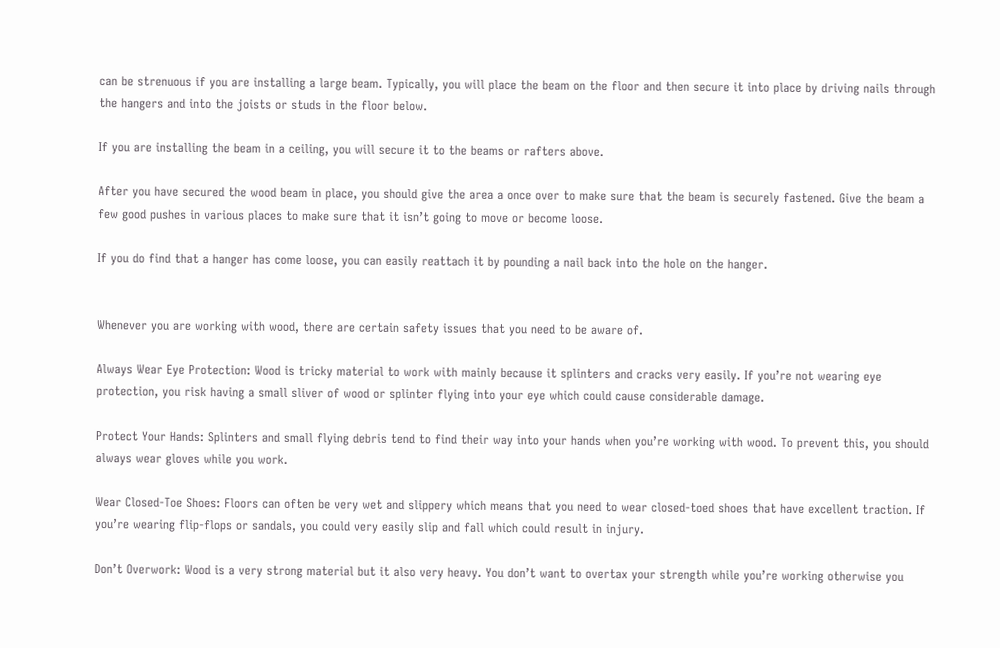can be strenuous if you are installing a large beam. Typically, you will place the beam on the floor and then secure it into place by driving nails through the hangers and into the joists or studs in the floor below.

If you are installing the beam in a ceiling, you will secure it to the beams or rafters above.

After you have secured the wood beam in place, you should give the area a once over to make sure that the beam is securely fastened. Give the beam a few good pushes in various places to make sure that it isn’t going to move or become loose.

If you do find that a hanger has come loose, you can easily reattach it by pounding a nail back into the hole on the hanger.


Whenever you are working with wood, there are certain safety issues that you need to be aware of.

Always Wear Eye Protection: Wood is tricky material to work with mainly because it splinters and cracks very easily. If you’re not wearing eye protection, you risk having a small sliver of wood or splinter flying into your eye which could cause considerable damage.

Protect Your Hands: Splinters and small flying debris tend to find their way into your hands when you’re working with wood. To prevent this, you should always wear gloves while you work.

Wear Closed-Toe Shoes: Floors can often be very wet and slippery which means that you need to wear closed-toed shoes that have excellent traction. If you’re wearing flip-flops or sandals, you could very easily slip and fall which could result in injury.

Don’t Overwork: Wood is a very strong material but it also very heavy. You don’t want to overtax your strength while you’re working otherwise you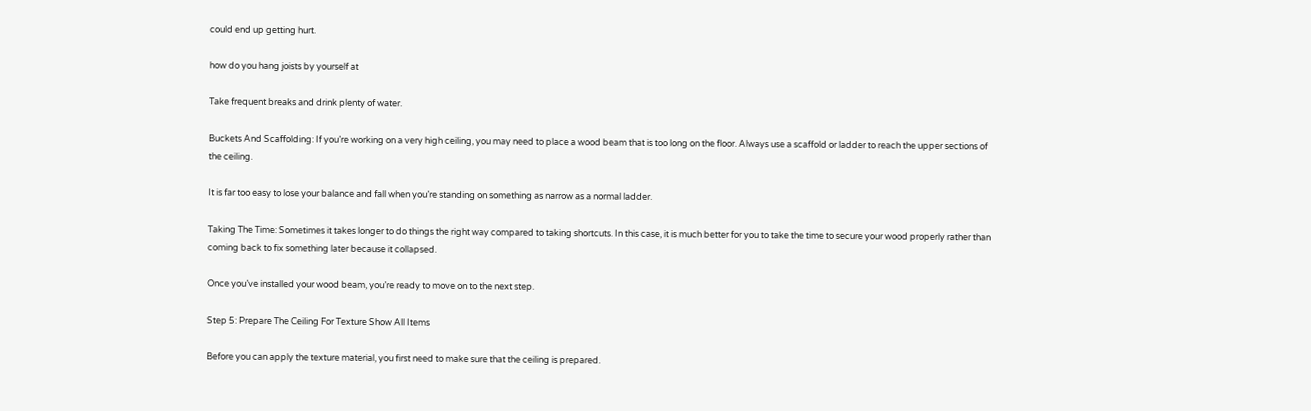could end up getting hurt.

how do you hang joists by yourself at

Take frequent breaks and drink plenty of water.

Buckets And Scaffolding: If you’re working on a very high ceiling, you may need to place a wood beam that is too long on the floor. Always use a scaffold or ladder to reach the upper sections of the ceiling.

It is far too easy to lose your balance and fall when you’re standing on something as narrow as a normal ladder.

Taking The Time: Sometimes it takes longer to do things the right way compared to taking shortcuts. In this case, it is much better for you to take the time to secure your wood properly rather than coming back to fix something later because it collapsed.

Once you’ve installed your wood beam, you’re ready to move on to the next step.

Step 5: Prepare The Ceiling For Texture Show All Items

Before you can apply the texture material, you first need to make sure that the ceiling is prepared.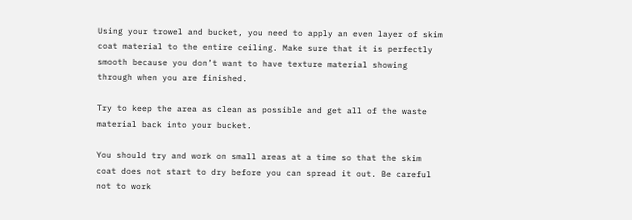Using your trowel and bucket, you need to apply an even layer of skim coat material to the entire ceiling. Make sure that it is perfectly smooth because you don’t want to have texture material showing through when you are finished.

Try to keep the area as clean as possible and get all of the waste material back into your bucket.

You should try and work on small areas at a time so that the skim coat does not start to dry before you can spread it out. Be careful not to work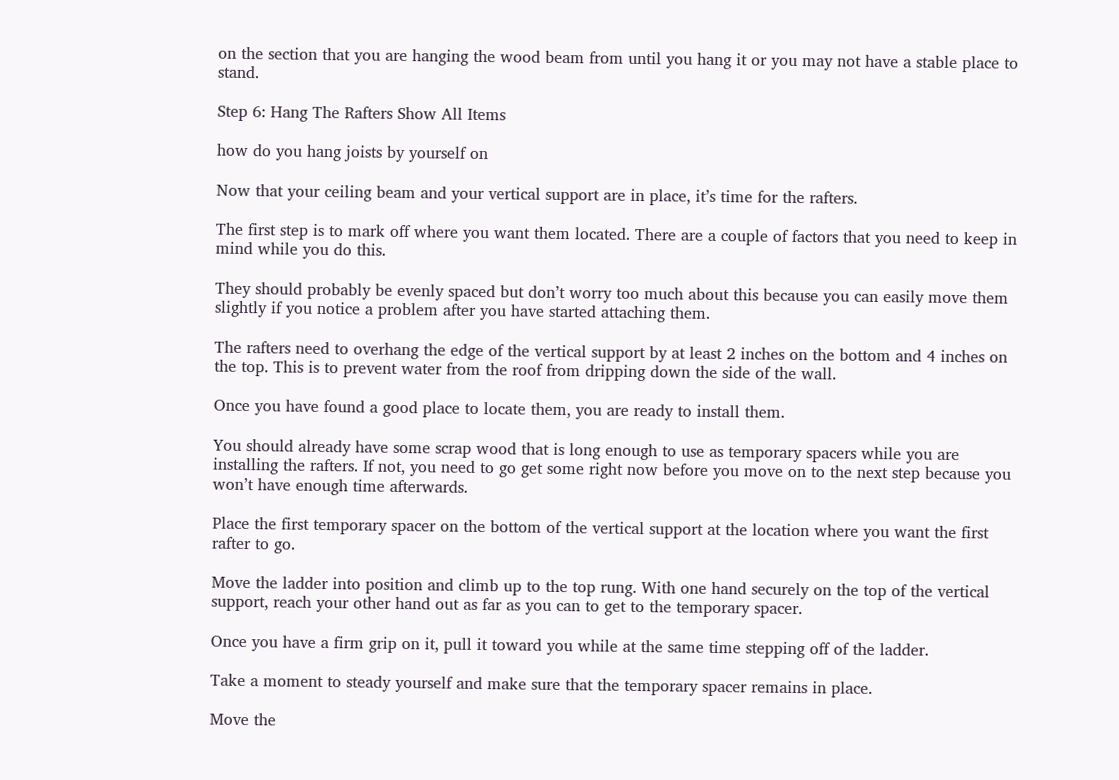on the section that you are hanging the wood beam from until you hang it or you may not have a stable place to stand.

Step 6: Hang The Rafters Show All Items

how do you hang joists by yourself on

Now that your ceiling beam and your vertical support are in place, it’s time for the rafters.

The first step is to mark off where you want them located. There are a couple of factors that you need to keep in mind while you do this.

They should probably be evenly spaced but don’t worry too much about this because you can easily move them slightly if you notice a problem after you have started attaching them.

The rafters need to overhang the edge of the vertical support by at least 2 inches on the bottom and 4 inches on the top. This is to prevent water from the roof from dripping down the side of the wall.

Once you have found a good place to locate them, you are ready to install them.

You should already have some scrap wood that is long enough to use as temporary spacers while you are installing the rafters. If not, you need to go get some right now before you move on to the next step because you won’t have enough time afterwards.

Place the first temporary spacer on the bottom of the vertical support at the location where you want the first rafter to go.

Move the ladder into position and climb up to the top rung. With one hand securely on the top of the vertical support, reach your other hand out as far as you can to get to the temporary spacer.

Once you have a firm grip on it, pull it toward you while at the same time stepping off of the ladder.

Take a moment to steady yourself and make sure that the temporary spacer remains in place.

Move the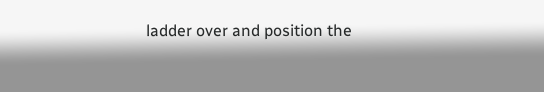ladder over and position the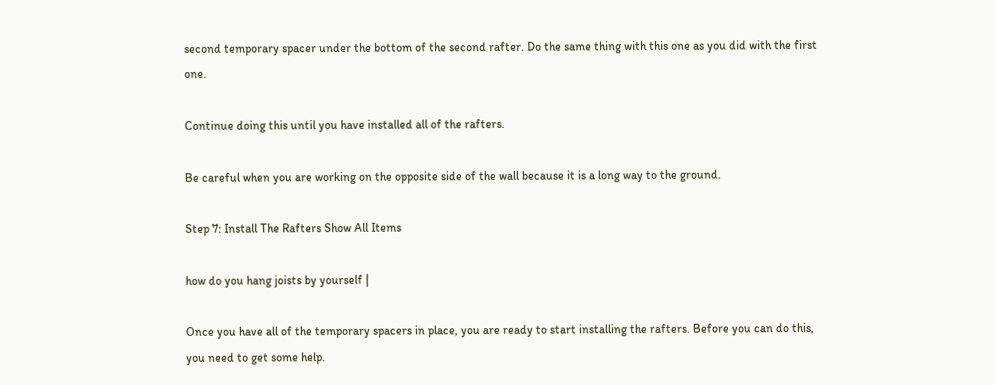second temporary spacer under the bottom of the second rafter. Do the same thing with this one as you did with the first one.

Continue doing this until you have installed all of the rafters.

Be careful when you are working on the opposite side of the wall because it is a long way to the ground.

Step 7: Install The Rafters Show All Items

how do you hang joists by yourself |

Once you have all of the temporary spacers in place, you are ready to start installing the rafters. Before you can do this, you need to get some help.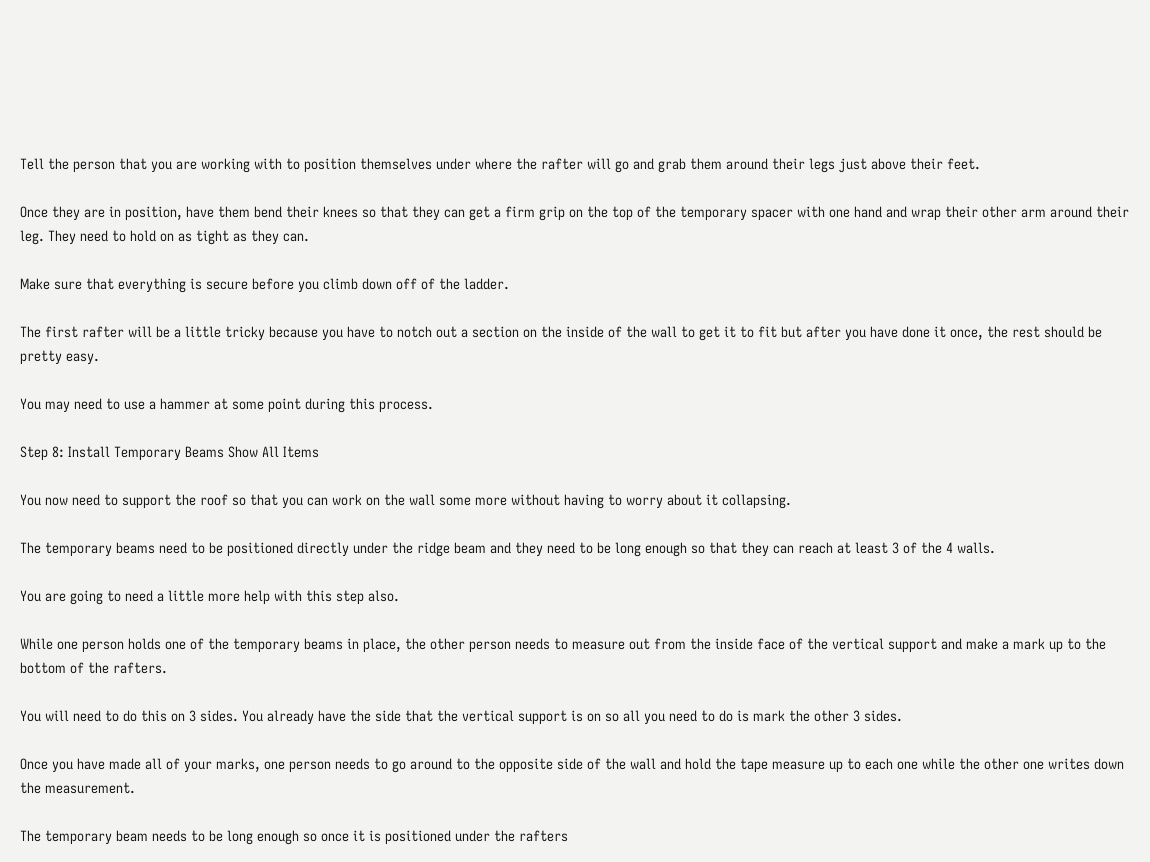Tell the person that you are working with to position themselves under where the rafter will go and grab them around their legs just above their feet.

Once they are in position, have them bend their knees so that they can get a firm grip on the top of the temporary spacer with one hand and wrap their other arm around their leg. They need to hold on as tight as they can.

Make sure that everything is secure before you climb down off of the ladder.

The first rafter will be a little tricky because you have to notch out a section on the inside of the wall to get it to fit but after you have done it once, the rest should be pretty easy.

You may need to use a hammer at some point during this process.

Step 8: Install Temporary Beams Show All Items

You now need to support the roof so that you can work on the wall some more without having to worry about it collapsing.

The temporary beams need to be positioned directly under the ridge beam and they need to be long enough so that they can reach at least 3 of the 4 walls.

You are going to need a little more help with this step also.

While one person holds one of the temporary beams in place, the other person needs to measure out from the inside face of the vertical support and make a mark up to the bottom of the rafters.

You will need to do this on 3 sides. You already have the side that the vertical support is on so all you need to do is mark the other 3 sides.

Once you have made all of your marks, one person needs to go around to the opposite side of the wall and hold the tape measure up to each one while the other one writes down the measurement.

The temporary beam needs to be long enough so once it is positioned under the rafters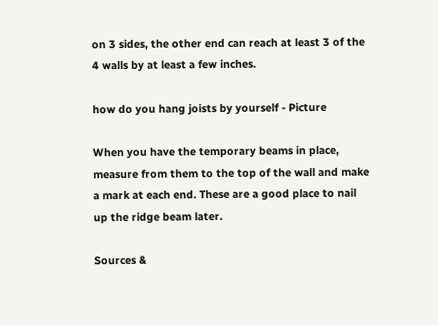on 3 sides, the other end can reach at least 3 of the 4 walls by at least a few inches.

how do you hang joists by yourself - Picture

When you have the temporary beams in place, measure from them to the top of the wall and make a mark at each end. These are a good place to nail up the ridge beam later.

Sources &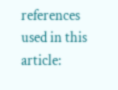references used in this article: